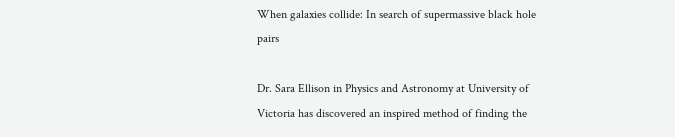When galaxies collide: In search of supermassive black hole pairs

Dr. Sara Ellison in Physics and Astronomy at University of Victoria has discovered an inspired method of finding the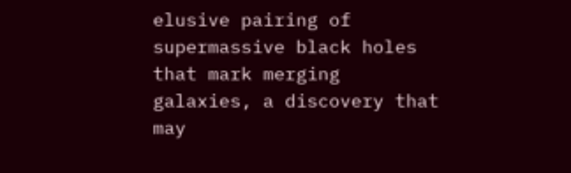elusive pairing of supermassive black holes that mark merging galaxies, a discovery that may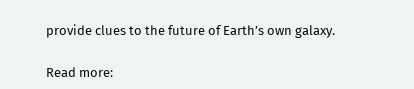provide clues to the future of Earth’s own galaxy.

Read more: